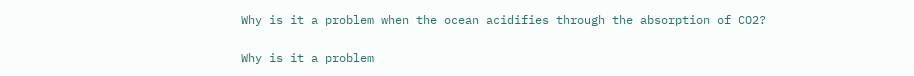Why is it a problem when the ocean acidifies through the absorption of CO2?

Why is it a problem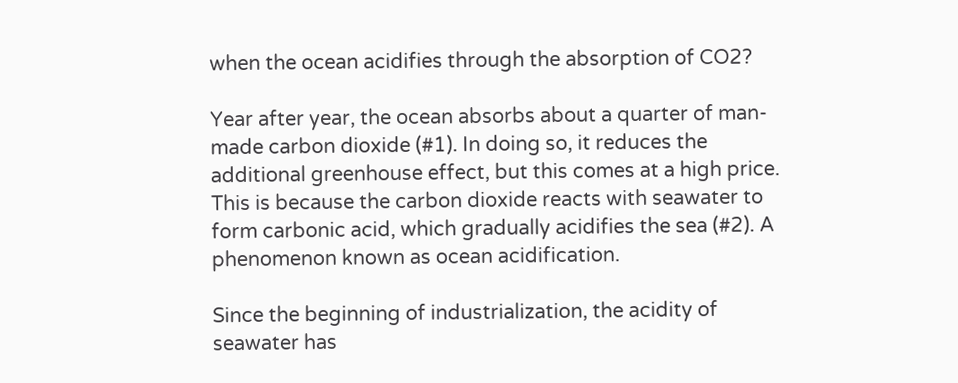when the ocean acidifies through the absorption of CO2?

Year after year, the ocean absorbs about a quarter of man-made carbon dioxide (#1). In doing so, it reduces the additional greenhouse effect, but this comes at a high price. This is because the carbon dioxide reacts with seawater to form carbonic acid, which gradually acidifies the sea (#2). A phenomenon known as ocean acidification.

Since the beginning of industrialization, the acidity of seawater has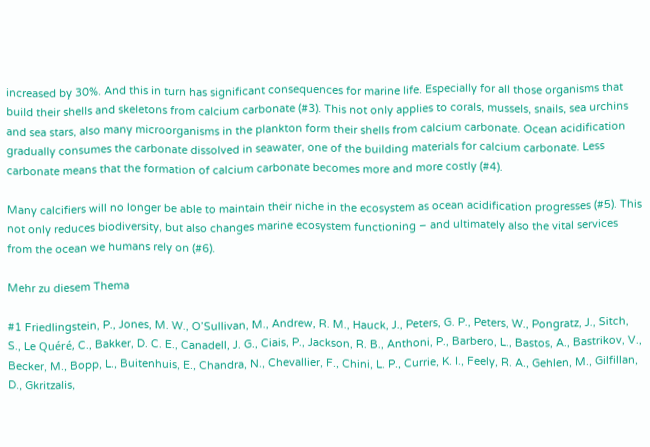increased by 30%. And this in turn has significant consequences for marine life. Especially for all those organisms that build their shells and skeletons from calcium carbonate (#3). This not only applies to corals, mussels, snails, sea urchins and sea stars, also many microorganisms in the plankton form their shells from calcium carbonate. Ocean acidification gradually consumes the carbonate dissolved in seawater, one of the building materials for calcium carbonate. Less carbonate means that the formation of calcium carbonate becomes more and more costly (#4).

Many calcifiers will no longer be able to maintain their niche in the ecosystem as ocean acidification progresses (#5). This not only reduces biodiversity, but also changes marine ecosystem functioning – and ultimately also the vital services from the ocean we humans rely on (#6).

Mehr zu diesem Thema

#1 Friedlingstein, P., Jones, M. W., O’Sullivan, M., Andrew, R. M., Hauck, J., Peters, G. P., Peters, W., Pongratz, J., Sitch, S., Le Quéré, C., Bakker, D. C. E., Canadell, J. G., Ciais, P., Jackson, R. B., Anthoni, P., Barbero, L., Bastos, A., Bastrikov, V., Becker, M., Bopp, L., Buitenhuis, E., Chandra, N., Chevallier, F., Chini, L. P., Currie, K. I., Feely, R. A., Gehlen, M., Gilfillan, D., Gkritzalis,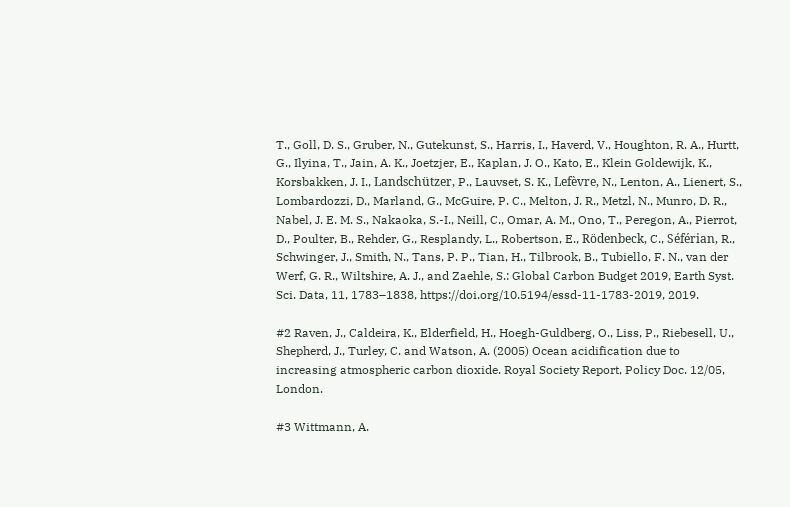T., Goll, D. S., Gruber, N., Gutekunst, S., Harris, I., Haverd, V., Houghton, R. A., Hurtt, G., Ilyina, T., Jain, A. K., Joetzjer, E., Kaplan, J. O., Kato, E., Klein Goldewijk, K., Korsbakken, J. I., Landschützer, P., Lauvset, S. K., Lefèvre, N., Lenton, A., Lienert, S., Lombardozzi, D., Marland, G., McGuire, P. C., Melton, J. R., Metzl, N., Munro, D. R., Nabel, J. E. M. S., Nakaoka, S.-I., Neill, C., Omar, A. M., Ono, T., Peregon, A., Pierrot, D., Poulter, B., Rehder, G., Resplandy, L., Robertson, E., Rödenbeck, C., Séférian, R., Schwinger, J., Smith, N., Tans, P. P., Tian, H., Tilbrook, B., Tubiello, F. N., van der Werf, G. R., Wiltshire, A. J., and Zaehle, S.: Global Carbon Budget 2019, Earth Syst. Sci. Data, 11, 1783–1838, https://doi.org/10.5194/essd-11-1783-2019, 2019.

#2 Raven, J., Caldeira, K., Elderfield, H., Hoegh-Guldberg, O., Liss, P., Riebesell, U., Shepherd, J., Turley, C. and Watson, A. (2005) Ocean acidification due to increasing atmospheric carbon dioxide. Royal Society Report, Policy Doc. 12/05, London.

#3 Wittmann, A.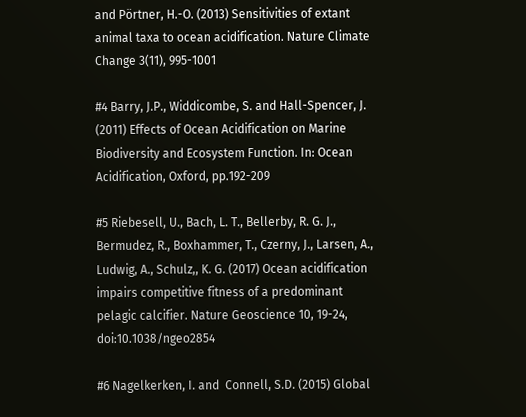and Pörtner, H.-O. (2013) Sensitivities of extant animal taxa to ocean acidification. Nature Climate Change 3(11), 995-1001

#4 Barry, J.P., Widdicombe, S. and Hall-Spencer, J. (2011) Effects of Ocean Acidification on Marine Biodiversity and Ecosystem Function. In: Ocean Acidification, Oxford, pp.192-209

#5 Riebesell, U., Bach, L. T., Bellerby, R. G. J., Bermudez, R., Boxhammer, T., Czerny, J., Larsen, A., Ludwig, A., Schulz,, K. G. (2017) Ocean acidification impairs competitive fitness of a predominant pelagic calcifier. Nature Geoscience 10, 19-24, doi:10.1038/ngeo2854

#6 Nagelkerken, I. and  Connell, S.D. (2015) Global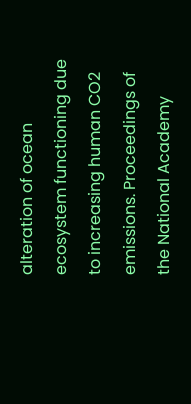alteration of ocean ecosystem functioning due to increasing human CO2 emissions. Proceedings of the National Academy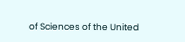of Sciences of the United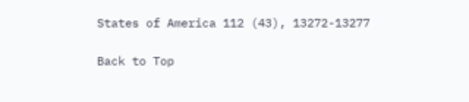States of America 112 (43), 13272-13277

Back to Top